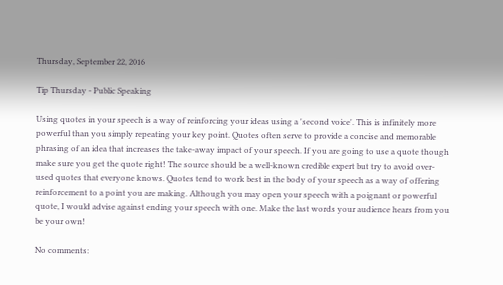Thursday, September 22, 2016

Tip Thursday - Public Speaking

Using quotes in your speech is a way of reinforcing your ideas using a 'second voice'. This is infinitely more powerful than you simply repeating your key point. Quotes often serve to provide a concise and memorable phrasing of an idea that increases the take-away impact of your speech. If you are going to use a quote though make sure you get the quote right! The source should be a well-known credible expert but try to avoid over-used quotes that everyone knows. Quotes tend to work best in the body of your speech as a way of offering reinforcement to a point you are making. Although you may open your speech with a poignant or powerful quote, I would advise against ending your speech with one. Make the last words your audience hears from you be your own!

No comments: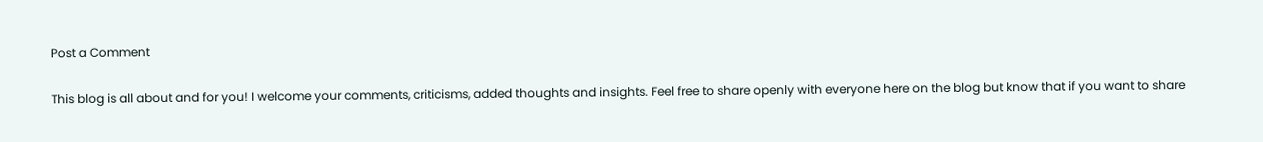Post a Comment

This blog is all about and for you! I welcome your comments, criticisms, added thoughts and insights. Feel free to share openly with everyone here on the blog but know that if you want to share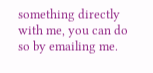something directly with me, you can do so by emailing me.